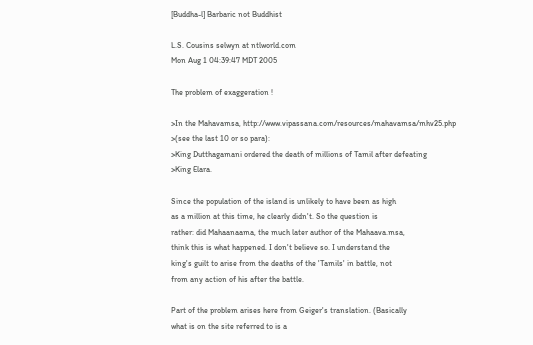[Buddha-l] Barbaric not Buddhist

L.S. Cousins selwyn at ntlworld.com
Mon Aug 1 04:39:47 MDT 2005

The problem of exaggeration !

>In the Mahavamsa, http://www.vipassana.com/resources/mahavamsa/mhv25.php
>(see the last 10 or so para):
>King Dutthagamani ordered the death of millions of Tamil after defeating
>King Elara.

Since the population of the island is unlikely to have been as high
as a million at this time, he clearly didn't. So the question is
rather: did Mahaanaama, the much later author of the Mahaava.msa,
think this is what happened. I don't believe so. I understand the
king's guilt to arise from the deaths of the 'Tamils' in battle, not
from any action of his after the battle.

Part of the problem arises here from Geiger's translation. (Basically
what is on the site referred to is a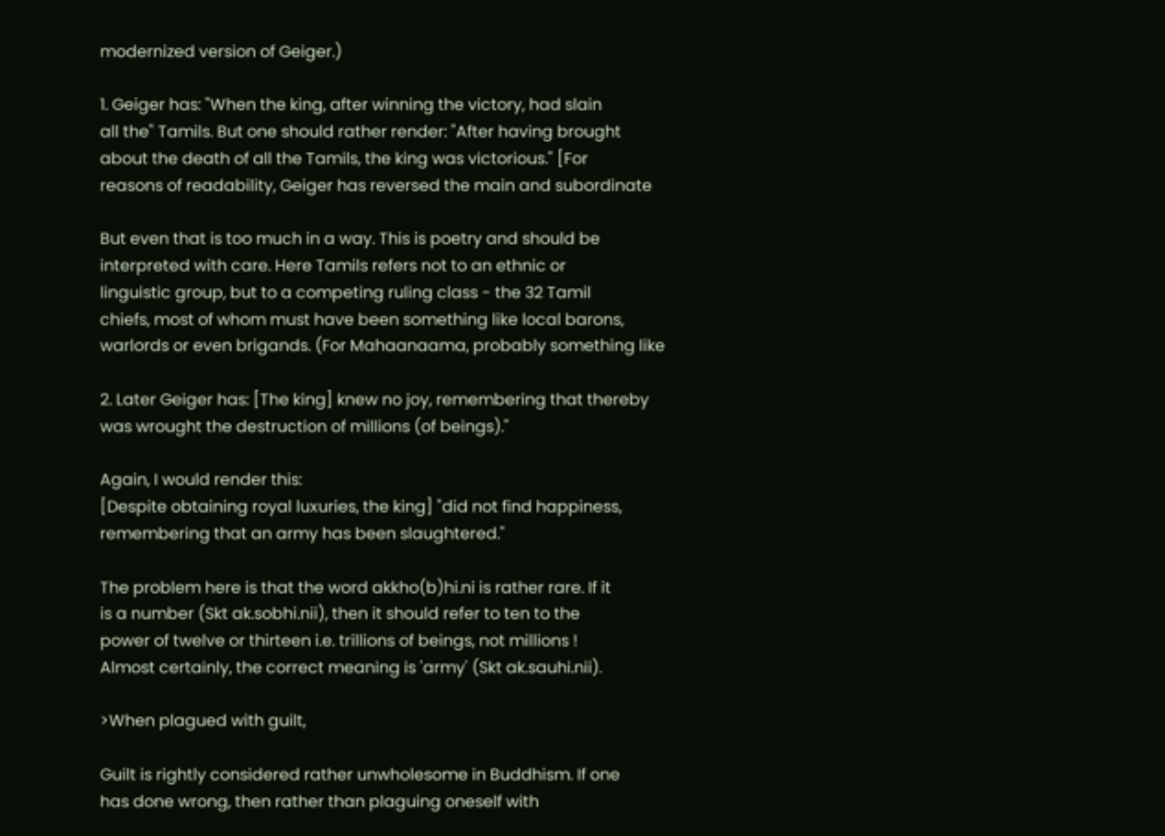modernized version of Geiger.)

1. Geiger has: "When the king, after winning the victory, had slain
all the" Tamils. But one should rather render: "After having brought
about the death of all the Tamils, the king was victorious." [For
reasons of readability, Geiger has reversed the main and subordinate

But even that is too much in a way. This is poetry and should be
interpreted with care. Here Tamils refers not to an ethnic or
linguistic group, but to a competing ruling class - the 32 Tamil
chiefs, most of whom must have been something like local barons,
warlords or even brigands. (For Mahaanaama, probably something like

2. Later Geiger has: [The king] knew no joy, remembering that thereby
was wrought the destruction of millions (of beings)."

Again, I would render this:
[Despite obtaining royal luxuries, the king] "did not find happiness,
remembering that an army has been slaughtered."

The problem here is that the word akkho(b)hi.ni is rather rare. If it
is a number (Skt ak.sobhi.nii), then it should refer to ten to the
power of twelve or thirteen i.e. trillions of beings, not millions !
Almost certainly, the correct meaning is 'army' (Skt ak.sauhi.nii).

>When plagued with guilt,

Guilt is rightly considered rather unwholesome in Buddhism. If one
has done wrong, then rather than plaguing oneself with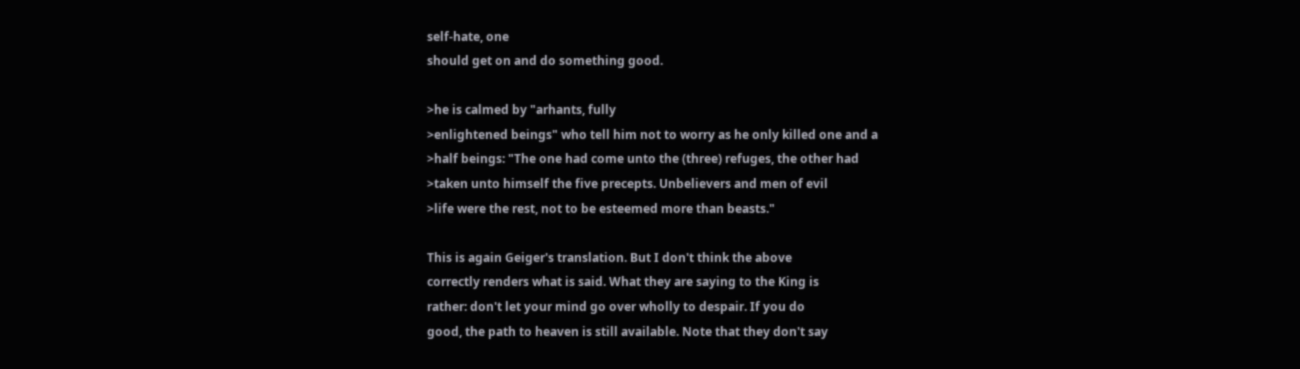self-hate, one
should get on and do something good.

>he is calmed by "arhants, fully
>enlightened beings" who tell him not to worry as he only killed one and a
>half beings: "The one had come unto the (three) refuges, the other had
>taken unto himself the five precepts. Unbelievers and men of evil
>life were the rest, not to be esteemed more than beasts."

This is again Geiger's translation. But I don't think the above
correctly renders what is said. What they are saying to the King is
rather: don't let your mind go over wholly to despair. If you do
good, the path to heaven is still available. Note that they don't say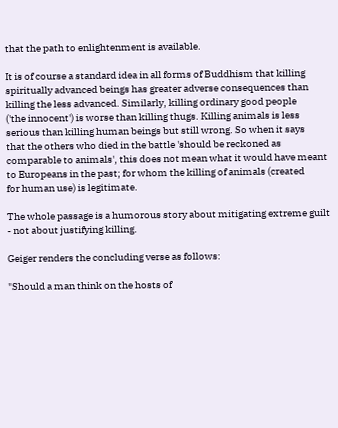that the path to enlightenment is available.

It is of course a standard idea in all forms of Buddhism that killing
spiritually advanced beings has greater adverse consequences than
killing the less advanced. Similarly, killing ordinary good people
('the innocent') is worse than killing thugs. Killing animals is less
serious than killing human beings but still wrong. So when it says
that the others who died in the battle 'should be reckoned as
comparable to animals', this does not mean what it would have meant
to Europeans in the past; for whom the killing of animals (created
for human use) is legitimate.

The whole passage is a humorous story about mitigating extreme guilt
- not about justifying killing.

Geiger renders the concluding verse as follows:

"Should a man think on the hosts of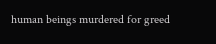human beings murdered for greed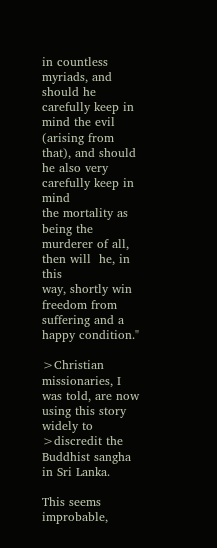in countless myriads, and should he carefully keep in mind the evil
(arising from that), and should he also very carefully keep in mind
the mortality as being the murderer of all, then will  he, in this
way, shortly win freedom from suffering and a happy condition."

>Christian missionaries, I was told, are now using this story widely to
>discredit the Buddhist sangha in Sri Lanka.

This seems improbable,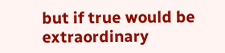but if true would be extraordinary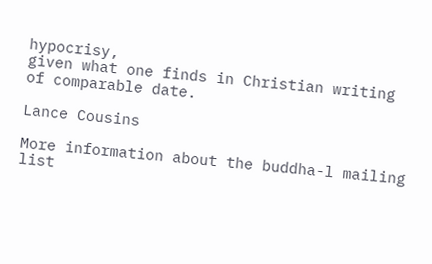hypocrisy,
given what one finds in Christian writing of comparable date.

Lance Cousins

More information about the buddha-l mailing list